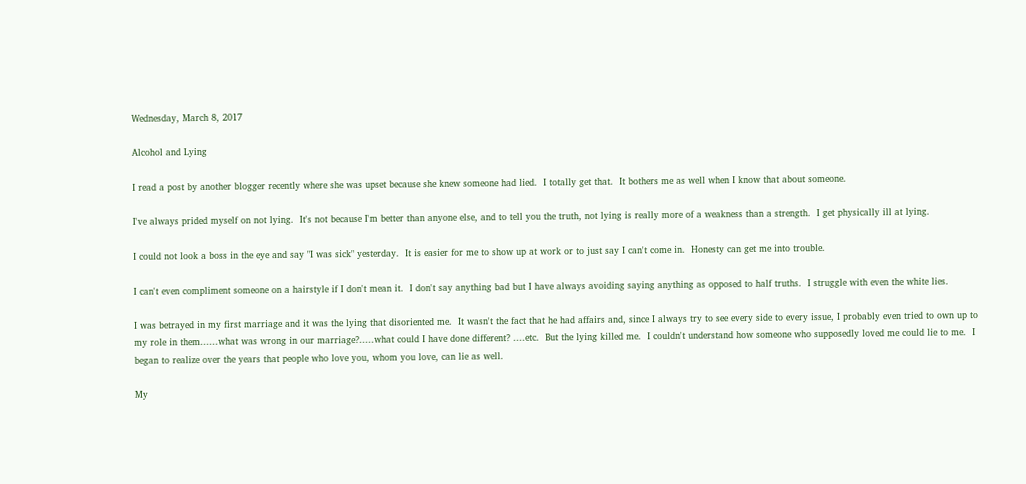Wednesday, March 8, 2017

Alcohol and Lying

I read a post by another blogger recently where she was upset because she knew someone had lied.  I totally get that.  It bothers me as well when I know that about someone.

I've always prided myself on not lying.  It's not because I'm better than anyone else, and to tell you the truth, not lying is really more of a weakness than a strength.  I get physically ill at lying.

I could not look a boss in the eye and say "I was sick" yesterday.  It is easier for me to show up at work or to just say I can't come in.  Honesty can get me into trouble.

I can't even compliment someone on a hairstyle if I don't mean it.  I don't say anything bad but I have always avoiding saying anything as opposed to half truths.  I struggle with even the white lies.

I was betrayed in my first marriage and it was the lying that disoriented me.  It wasn't the fact that he had affairs and, since I always try to see every side to every issue, I probably even tried to own up to my role in them......what was wrong in our marriage?.....what could I have done different? ....etc.  But the lying killed me.  I couldn't understand how someone who supposedly loved me could lie to me.  I began to realize over the years that people who love you, whom you love, can lie as well.

My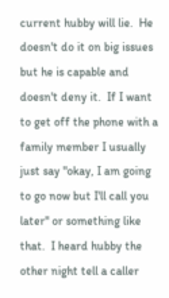current hubby will lie.  He doesn't do it on big issues but he is capable and doesn't deny it.  If I want to get off the phone with a family member I usually just say "okay, I am going to go now but I'll call you later" or something like that.  I heard hubby the other night tell a caller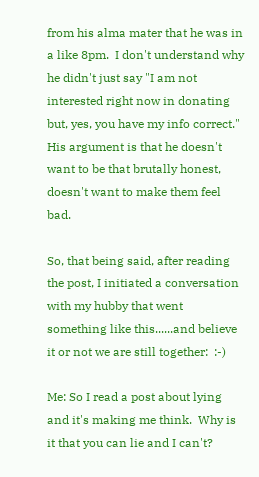from his alma mater that he was in a like 8pm.  I don't understand why he didn't just say "I am not interested right now in donating but, yes, you have my info correct."  His argument is that he doesn't want to be that brutally honest, doesn't want to make them feel bad.

So, that being said, after reading the post, I initiated a conversation with my hubby that went something like this......and believe it or not we are still together:  :-)

Me: So I read a post about lying and it's making me think.  Why is it that you can lie and I can't?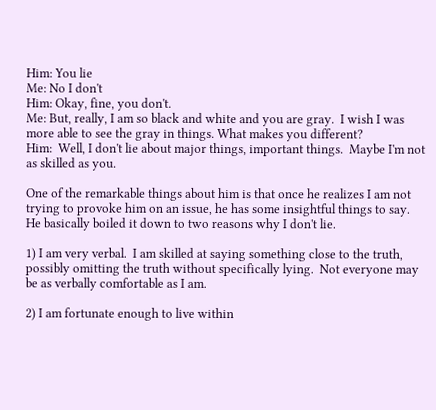Him: You lie
Me: No I don't
Him: Okay, fine, you don't.
Me: But, really, I am so black and white and you are gray.  I wish I was more able to see the gray in things. What makes you different?
Him:  Well, I don't lie about major things, important things.  Maybe I'm not as skilled as you.

One of the remarkable things about him is that once he realizes I am not trying to provoke him on an issue, he has some insightful things to say.  He basically boiled it down to two reasons why I don't lie.

1) I am very verbal.  I am skilled at saying something close to the truth, possibly omitting the truth without specifically lying.  Not everyone may be as verbally comfortable as I am.

2) I am fortunate enough to live within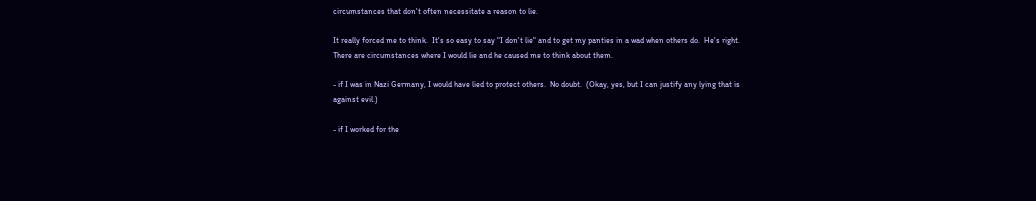circumstances that don't often necessitate a reason to lie.

It really forced me to think.  It's so easy to say "I don't lie" and to get my panties in a wad when others do.  He's right.  There are circumstances where I would lie and he caused me to think about them.

- if I was in Nazi Germany, I would have lied to protect others.  No doubt.  (Okay, yes, but I can justify any lying that is against evil.)

- if I worked for the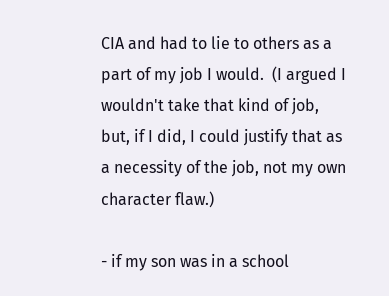CIA and had to lie to others as a part of my job I would.  (I argued I wouldn't take that kind of job, but, if I did, I could justify that as a necessity of the job, not my own character flaw.)

- if my son was in a school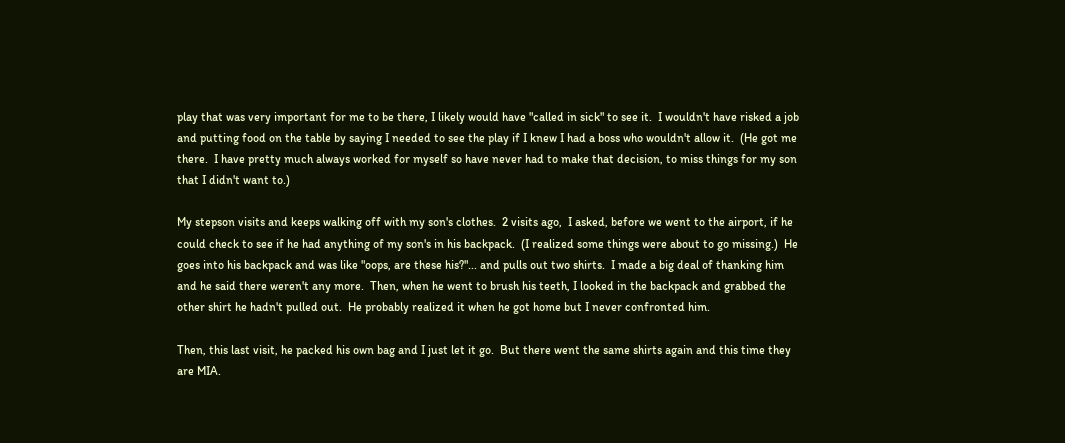play that was very important for me to be there, I likely would have "called in sick" to see it.  I wouldn't have risked a job and putting food on the table by saying I needed to see the play if I knew I had a boss who wouldn't allow it.  (He got me there.  I have pretty much always worked for myself so have never had to make that decision, to miss things for my son that I didn't want to.)

My stepson visits and keeps walking off with my son's clothes.  2 visits ago,  I asked, before we went to the airport, if he could check to see if he had anything of my son's in his backpack.  (I realized some things were about to go missing.)  He goes into his backpack and was like "oops, are these his?"... and pulls out two shirts.  I made a big deal of thanking him and he said there weren't any more.  Then, when he went to brush his teeth, I looked in the backpack and grabbed the other shirt he hadn't pulled out.  He probably realized it when he got home but I never confronted him.

Then, this last visit, he packed his own bag and I just let it go.  But there went the same shirts again and this time they are MIA.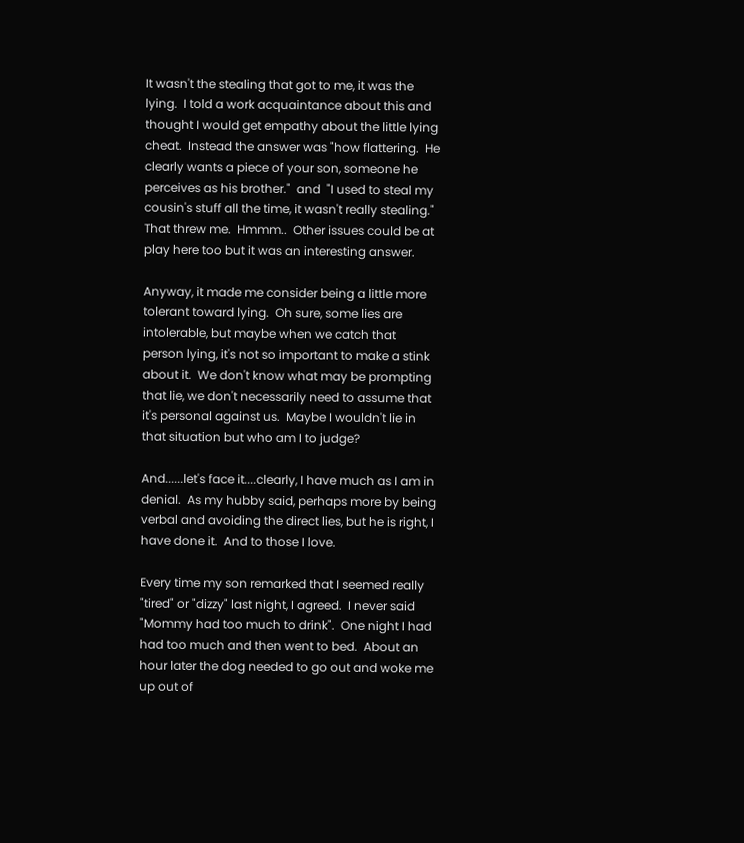It wasn't the stealing that got to me, it was the lying.  I told a work acquaintance about this and thought I would get empathy about the little lying cheat.  Instead the answer was "how flattering.  He clearly wants a piece of your son, someone he perceives as his brother."  and  "I used to steal my cousin's stuff all the time, it wasn't really stealing." That threw me.  Hmmm..  Other issues could be at play here too but it was an interesting answer.

Anyway, it made me consider being a little more tolerant toward lying.  Oh sure, some lies are intolerable, but maybe when we catch that person lying, it's not so important to make a stink about it.  We don't know what may be prompting that lie, we don't necessarily need to assume that it's personal against us.  Maybe I wouldn't lie in that situation but who am I to judge?

And......let's face it....clearly, I have much as I am in denial.  As my hubby said, perhaps more by being verbal and avoiding the direct lies, but he is right, I have done it.  And to those I love.

Every time my son remarked that I seemed really "tired" or "dizzy" last night, I agreed.  I never said "Mommy had too much to drink".  One night I had had too much and then went to bed.  About an hour later the dog needed to go out and woke me up out of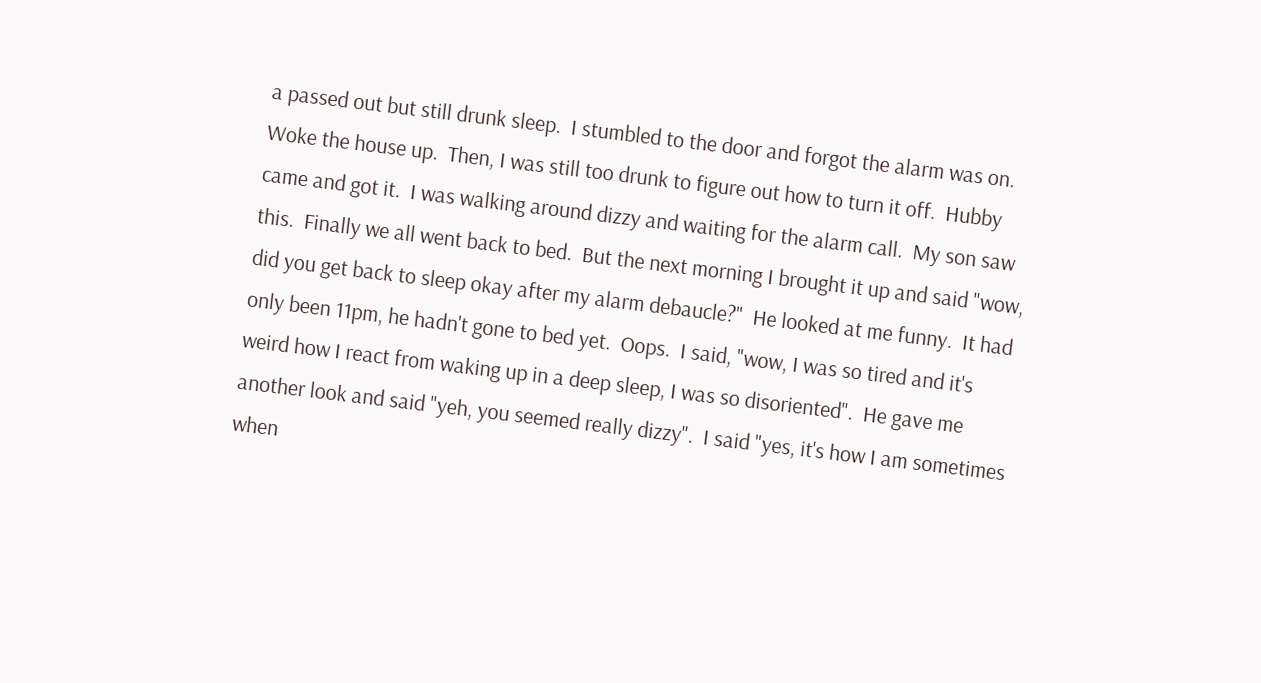a passed out but still drunk sleep.  I stumbled to the door and forgot the alarm was on.  Woke the house up.  Then, I was still too drunk to figure out how to turn it off.  Hubby came and got it.  I was walking around dizzy and waiting for the alarm call.  My son saw this.  Finally we all went back to bed.  But the next morning I brought it up and said "wow, did you get back to sleep okay after my alarm debaucle?"  He looked at me funny.  It had only been 11pm, he hadn't gone to bed yet.  Oops.  I said, "wow, I was so tired and it's weird how I react from waking up in a deep sleep, I was so disoriented".  He gave me another look and said "yeh, you seemed really dizzy".  I said "yes, it's how I am sometimes when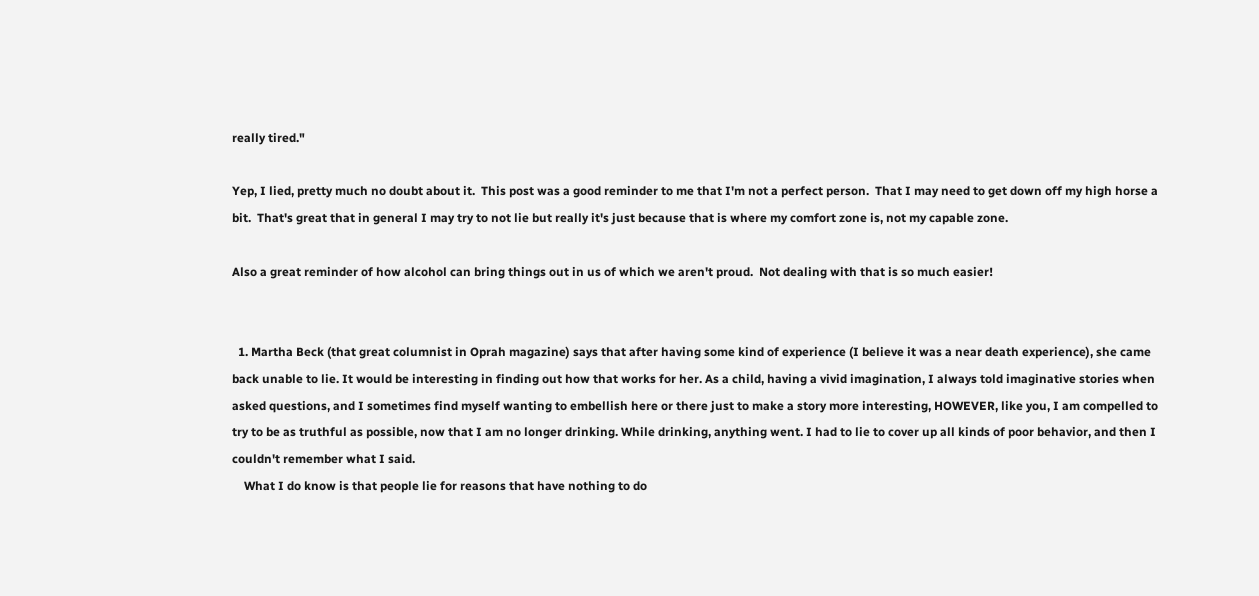really tired."

Yep, I lied, pretty much no doubt about it.  This post was a good reminder to me that I'm not a perfect person.  That I may need to get down off my high horse a bit.  That's great that in general I may try to not lie but really it's just because that is where my comfort zone is, not my capable zone.

Also a great reminder of how alcohol can bring things out in us of which we aren't proud.  Not dealing with that is so much easier!


  1. Martha Beck (that great columnist in Oprah magazine) says that after having some kind of experience (I believe it was a near death experience), she came back unable to lie. It would be interesting in finding out how that works for her. As a child, having a vivid imagination, I always told imaginative stories when asked questions, and I sometimes find myself wanting to embellish here or there just to make a story more interesting, HOWEVER, like you, I am compelled to try to be as truthful as possible, now that I am no longer drinking. While drinking, anything went. I had to lie to cover up all kinds of poor behavior, and then I couldn't remember what I said.
    What I do know is that people lie for reasons that have nothing to do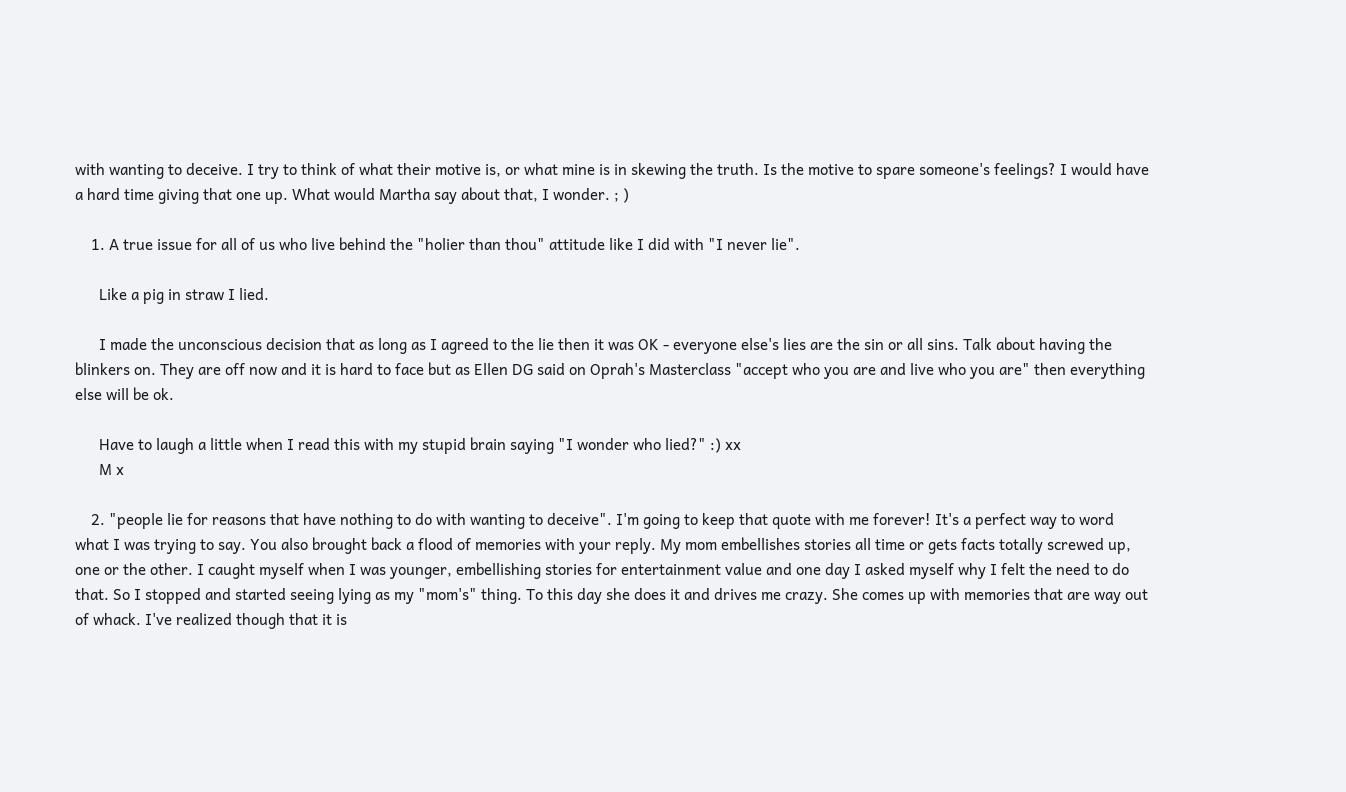with wanting to deceive. I try to think of what their motive is, or what mine is in skewing the truth. Is the motive to spare someone's feelings? I would have a hard time giving that one up. What would Martha say about that, I wonder. ; )

    1. A true issue for all of us who live behind the "holier than thou" attitude like I did with "I never lie".

      Like a pig in straw I lied.

      I made the unconscious decision that as long as I agreed to the lie then it was OK - everyone else's lies are the sin or all sins. Talk about having the blinkers on. They are off now and it is hard to face but as Ellen DG said on Oprah's Masterclass "accept who you are and live who you are" then everything else will be ok.

      Have to laugh a little when I read this with my stupid brain saying "I wonder who lied?" :) xx
      M x

    2. "people lie for reasons that have nothing to do with wanting to deceive". I'm going to keep that quote with me forever! It's a perfect way to word what I was trying to say. You also brought back a flood of memories with your reply. My mom embellishes stories all time or gets facts totally screwed up, one or the other. I caught myself when I was younger, embellishing stories for entertainment value and one day I asked myself why I felt the need to do that. So I stopped and started seeing lying as my "mom's" thing. To this day she does it and drives me crazy. She comes up with memories that are way out of whack. I've realized though that it is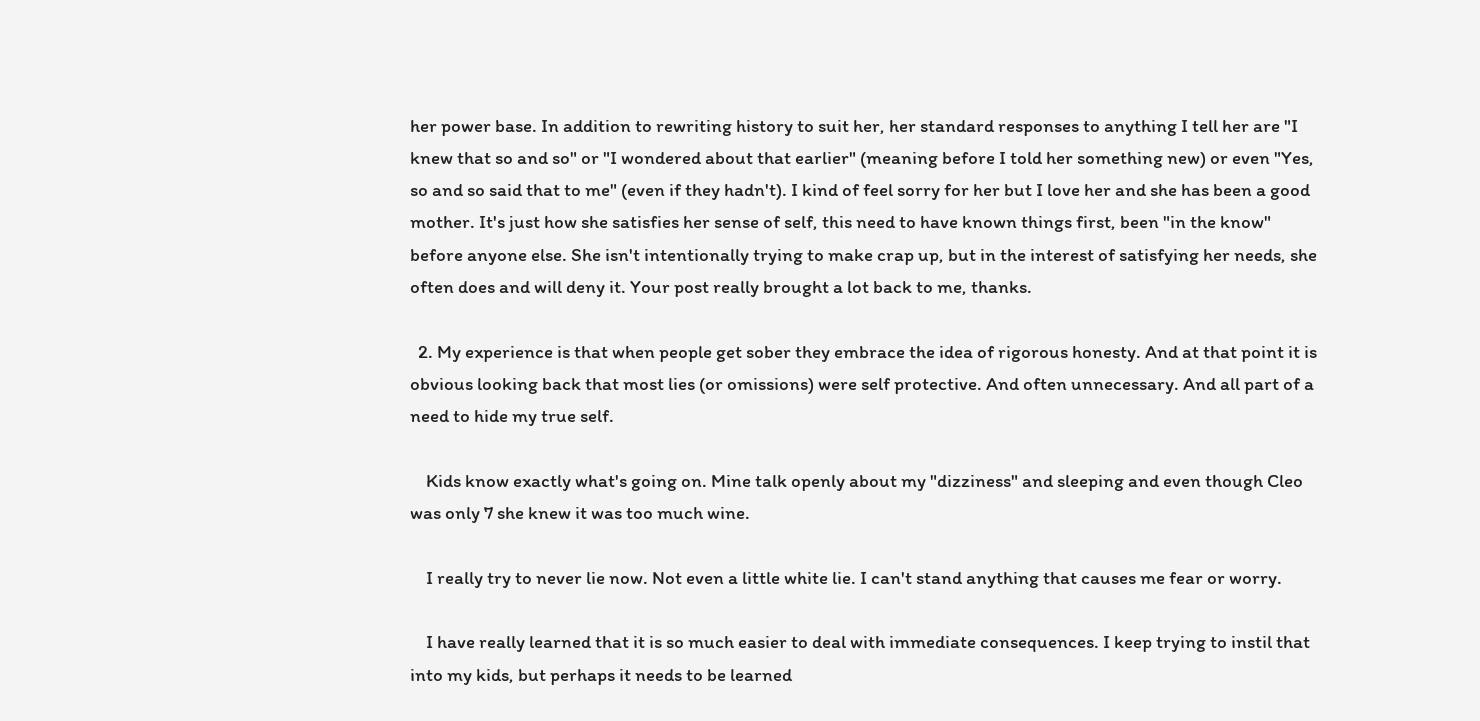her power base. In addition to rewriting history to suit her, her standard responses to anything I tell her are "I knew that so and so" or "I wondered about that earlier" (meaning before I told her something new) or even "Yes, so and so said that to me" (even if they hadn't). I kind of feel sorry for her but I love her and she has been a good mother. It's just how she satisfies her sense of self, this need to have known things first, been "in the know" before anyone else. She isn't intentionally trying to make crap up, but in the interest of satisfying her needs, she often does and will deny it. Your post really brought a lot back to me, thanks.

  2. My experience is that when people get sober they embrace the idea of rigorous honesty. And at that point it is obvious looking back that most lies (or omissions) were self protective. And often unnecessary. And all part of a need to hide my true self.

    Kids know exactly what's going on. Mine talk openly about my "dizziness" and sleeping and even though Cleo was only 7 she knew it was too much wine.

    I really try to never lie now. Not even a little white lie. I can't stand anything that causes me fear or worry.

    I have really learned that it is so much easier to deal with immediate consequences. I keep trying to instil that into my kids, but perhaps it needs to be learned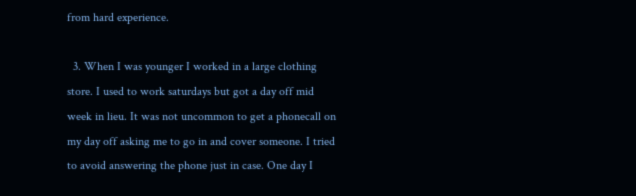from hard experience.

  3. When I was younger I worked in a large clothing store. I used to work saturdays but got a day off mid week in lieu. It was not uncommon to get a phonecall on my day off asking me to go in and cover someone. I tried to avoid answering the phone just in case. One day I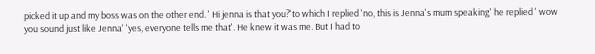picked it up and my boss was on the other end. ' Hi jenna is that you?'to which I replied 'no, this is Jenna's mum speaking' he replied ' wow you sound just like Jenna' 'yes, everyone tells me that'. He knew it was me. But I had to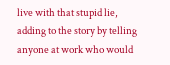live with that stupid lie, adding to the story by telling anyone at work who would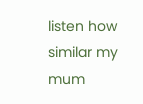listen how similar my mum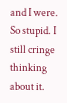and I were. So stupid. I still cringe thinking about it.